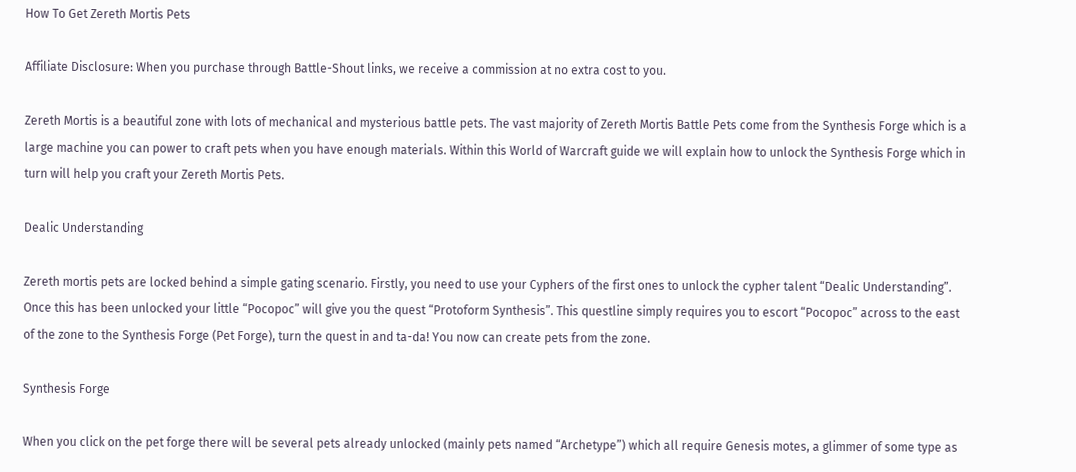How To Get Zereth Mortis Pets

Affiliate Disclosure: When you purchase through Battle-Shout links, we receive a commission at no extra cost to you.

Zereth Mortis is a beautiful zone with lots of mechanical and mysterious battle pets. The vast majority of Zereth Mortis Battle Pets come from the Synthesis Forge which is a large machine you can power to craft pets when you have enough materials. Within this World of Warcraft guide we will explain how to unlock the Synthesis Forge which in turn will help you craft your Zereth Mortis Pets.

Dealic Understanding

Zereth mortis pets are locked behind a simple gating scenario. Firstly, you need to use your Cyphers of the first ones to unlock the cypher talent “Dealic Understanding”. Once this has been unlocked your little “Pocopoc” will give you the quest “Protoform Synthesis”. This questline simply requires you to escort “Pocopoc” across to the east of the zone to the Synthesis Forge (Pet Forge), turn the quest in and ta-da! You now can create pets from the zone.

Synthesis Forge

When you click on the pet forge there will be several pets already unlocked (mainly pets named “Archetype”) which all require Genesis motes, a glimmer of some type as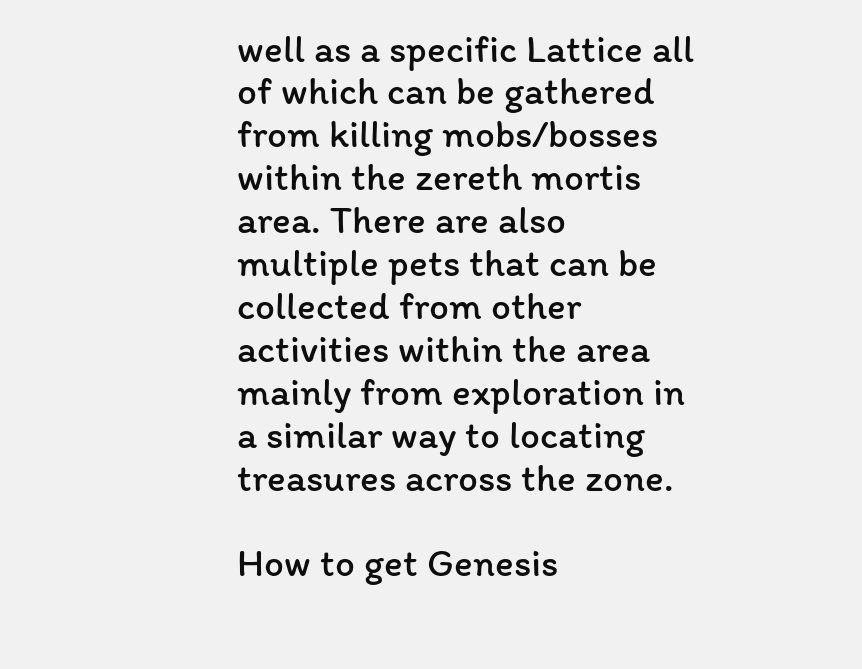well as a specific Lattice all of which can be gathered from killing mobs/bosses within the zereth mortis area. There are also multiple pets that can be collected from other activities within the area mainly from exploration in a similar way to locating treasures across the zone.

How to get Genesis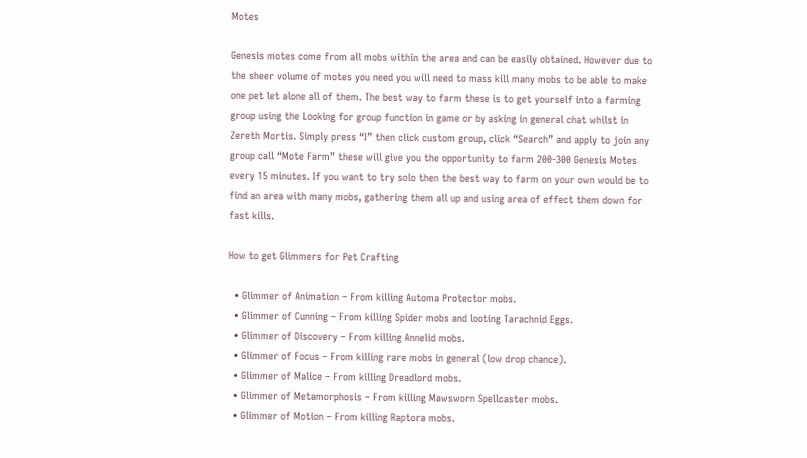Motes

Genesis motes come from all mobs within the area and can be easily obtained. However due to the sheer volume of motes you need you will need to mass kill many mobs to be able to make one pet let alone all of them. The best way to farm these is to get yourself into a farming group using the Looking for group function in game or by asking in general chat whilst in Zereth Mortis. Simply press “I” then click custom group, click “Search” and apply to join any group call “Mote Farm” these will give you the opportunity to farm 200-300 Genesis Motes every 15 minutes. If you want to try solo then the best way to farm on your own would be to find an area with many mobs, gathering them all up and using area of effect them down for fast kills.

How to get Glimmers for Pet Crafting

  • Glimmer of Animation – From killing Automa Protector mobs.
  • Glimmer of Cunning – From killing Spider mobs and looting Tarachnid Eggs.
  • Glimmer of Discovery – From killing Annelid mobs.
  • Glimmer of Focus – From killing rare mobs in general (low drop chance).
  • Glimmer of Malice – From killing Dreadlord mobs.
  • Glimmer of Metamorphosis – From killing Mawsworn Spellcaster mobs.
  • Glimmer of Motion – From killing Raptora mobs.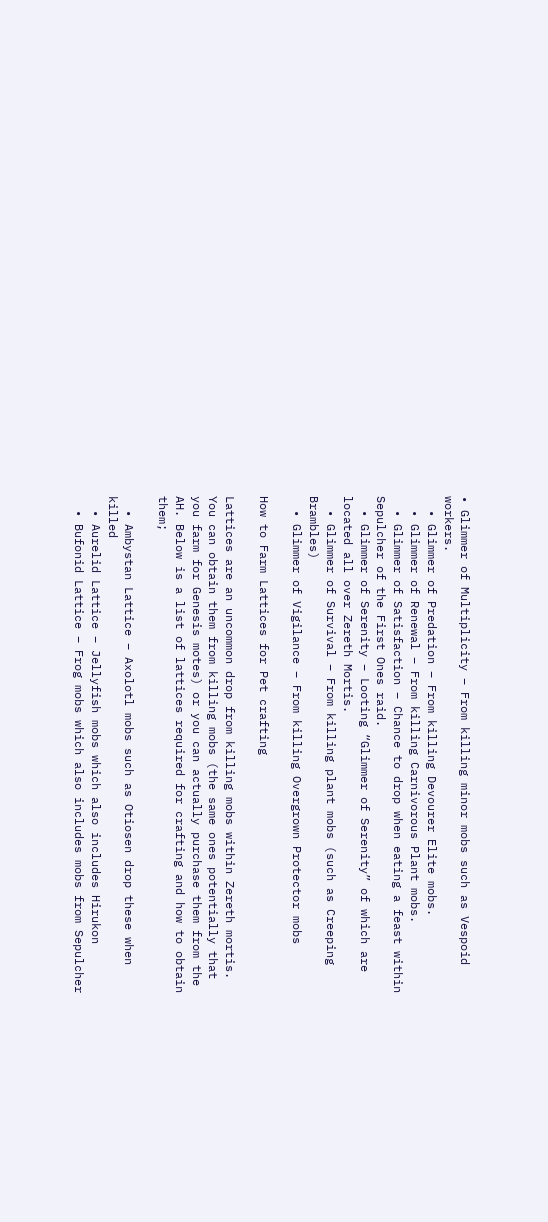• Glimmer of Multiplicity – From killing minor mobs such as Vespoid workers.
  • Glimmer of Predation – From killing Devourer Elite mobs.
  • Glimmer of Renewal – From killing Carnivorous Plant mobs.
  • Glimmer of Satisfaction – Chance to drop when eating a feast within Sepulcher of the First Ones raid.
  • Glimmer of Serenity – Looting “Glimmer of Serenity” of which are located all over Zereth Mortis.
  • Glimmer of Survival – From killing plant mobs (such as Creeping Brambles)
  • Glimmer of Vigilance – From killing Overgrown Protector mobs

How to Farm Lattices for Pet crafting

Lattices are an uncommon drop from killing mobs within Zereth mortis. You can obtain them from killing mobs (the same ones potentially that you farm for Genesis motes) or you can actually purchase them from the AH. Below is a list of lattices required for crafting and how to obtain them;

  • Ambystan Lattice – Axolotl mobs such as Otiosen drop these when killed
  • Aurelid Lattice – Jellyfish mobs which also includes Hirukon
  • Bufonid Lattice – Frog mobs which also includes mobs from Sepulcher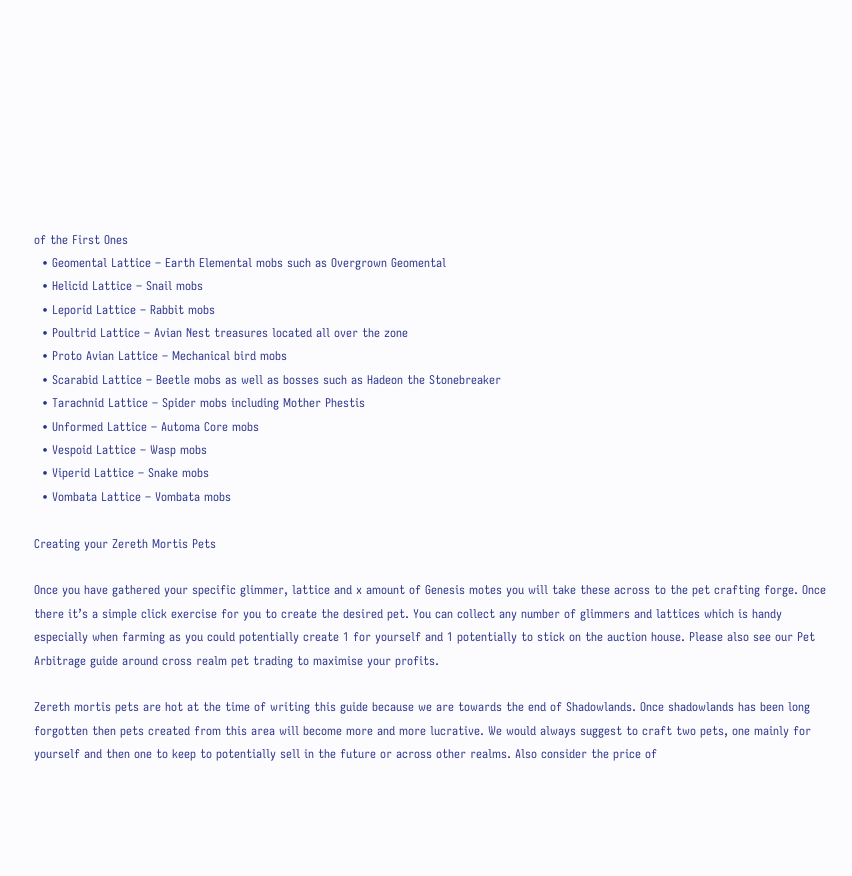of the First Ones
  • Geomental Lattice – Earth Elemental mobs such as Overgrown Geomental
  • Helicid Lattice – Snail mobs
  • Leporid Lattice – Rabbit mobs
  • Poultrid Lattice – Avian Nest treasures located all over the zone
  • Proto Avian Lattice – Mechanical bird mobs
  • Scarabid Lattice – Beetle mobs as well as bosses such as Hadeon the Stonebreaker
  • Tarachnid Lattice – Spider mobs including Mother Phestis
  • Unformed Lattice – Automa Core mobs
  • Vespoid Lattice – Wasp mobs
  • Viperid Lattice – Snake mobs
  • Vombata Lattice – Vombata mobs

Creating your Zereth Mortis Pets

Once you have gathered your specific glimmer, lattice and x amount of Genesis motes you will take these across to the pet crafting forge. Once there it’s a simple click exercise for you to create the desired pet. You can collect any number of glimmers and lattices which is handy especially when farming as you could potentially create 1 for yourself and 1 potentially to stick on the auction house. Please also see our Pet Arbitrage guide around cross realm pet trading to maximise your profits.

Zereth mortis pets are hot at the time of writing this guide because we are towards the end of Shadowlands. Once shadowlands has been long forgotten then pets created from this area will become more and more lucrative. We would always suggest to craft two pets, one mainly for yourself and then one to keep to potentially sell in the future or across other realms. Also consider the price of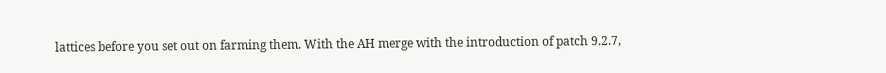lattices before you set out on farming them. With the AH merge with the introduction of patch 9.2.7,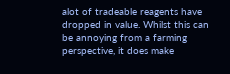alot of tradeable reagents have dropped in value. Whilst this can be annoying from a farming perspective, it does make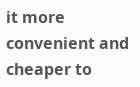it more convenient and cheaper to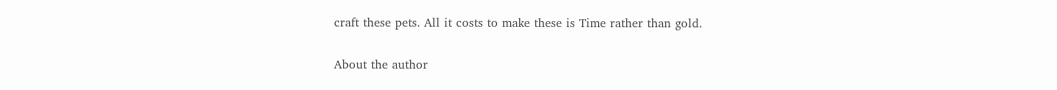craft these pets. All it costs to make these is Time rather than gold.

About the author